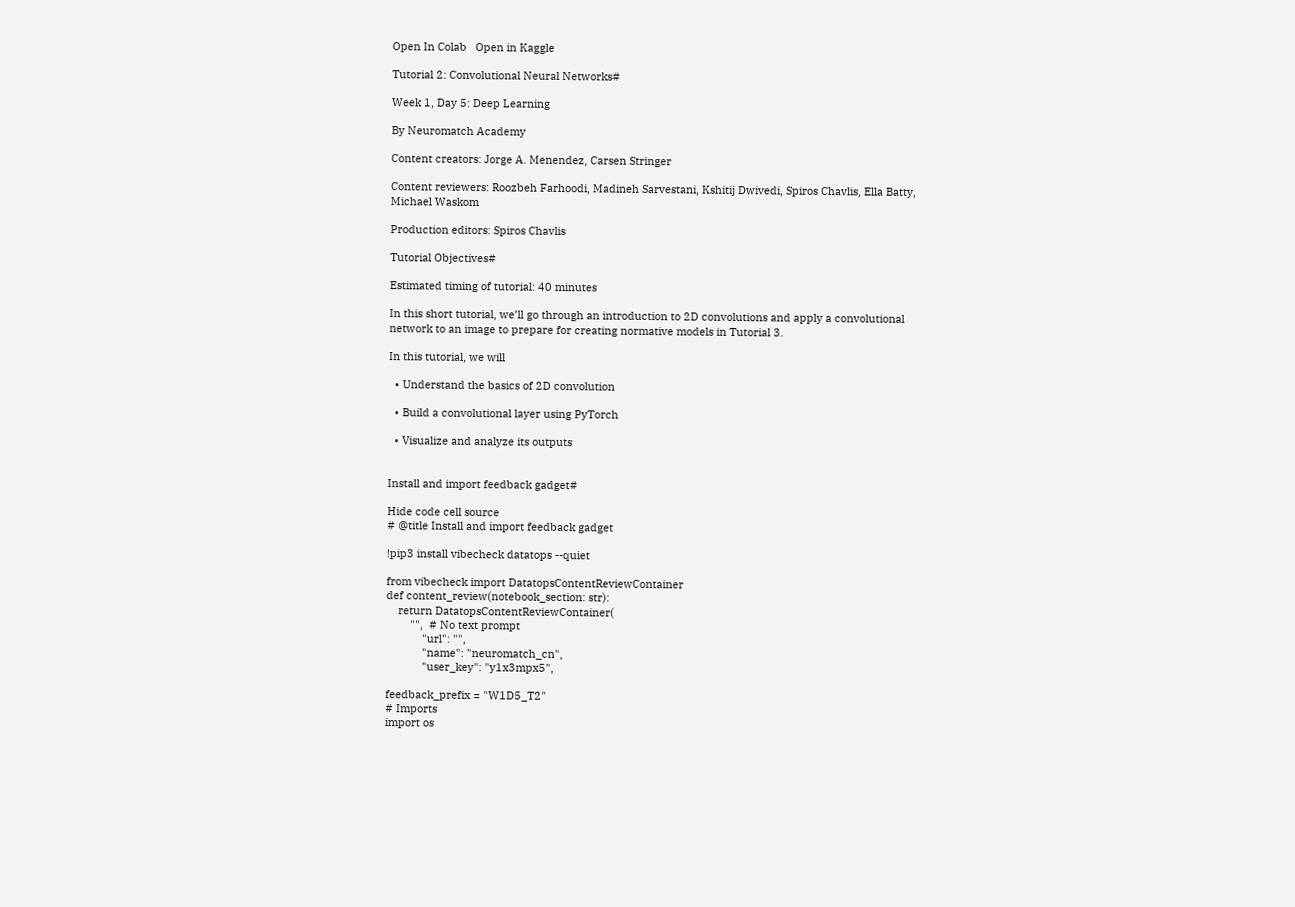Open In Colab   Open in Kaggle

Tutorial 2: Convolutional Neural Networks#

Week 1, Day 5: Deep Learning

By Neuromatch Academy

Content creators: Jorge A. Menendez, Carsen Stringer

Content reviewers: Roozbeh Farhoodi, Madineh Sarvestani, Kshitij Dwivedi, Spiros Chavlis, Ella Batty, Michael Waskom

Production editors: Spiros Chavlis

Tutorial Objectives#

Estimated timing of tutorial: 40 minutes

In this short tutorial, we’ll go through an introduction to 2D convolutions and apply a convolutional network to an image to prepare for creating normative models in Tutorial 3.

In this tutorial, we will

  • Understand the basics of 2D convolution

  • Build a convolutional layer using PyTorch

  • Visualize and analyze its outputs


Install and import feedback gadget#

Hide code cell source
# @title Install and import feedback gadget

!pip3 install vibecheck datatops --quiet

from vibecheck import DatatopsContentReviewContainer
def content_review(notebook_section: str):
    return DatatopsContentReviewContainer(
        "",  # No text prompt
            "url": "",
            "name": "neuromatch_cn",
            "user_key": "y1x3mpx5",

feedback_prefix = "W1D5_T2"
# Imports
import os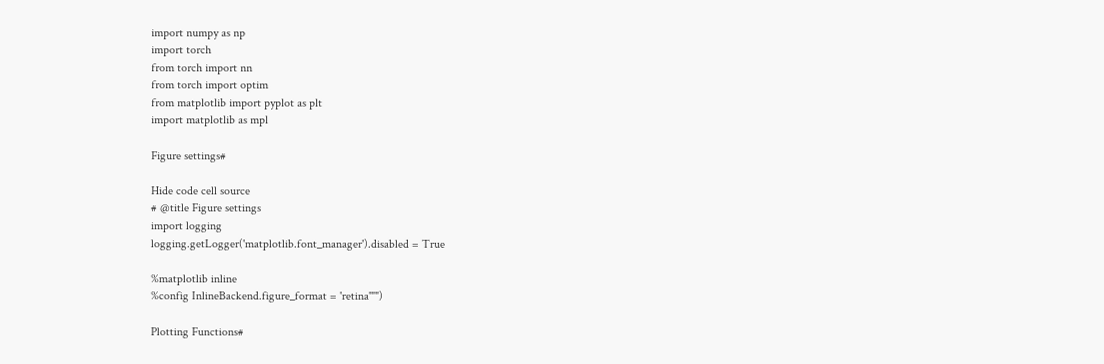import numpy as np
import torch
from torch import nn
from torch import optim
from matplotlib import pyplot as plt
import matplotlib as mpl

Figure settings#

Hide code cell source
# @title Figure settings
import logging
logging.getLogger('matplotlib.font_manager').disabled = True

%matplotlib inline
%config InlineBackend.figure_format = 'retina'"")

Plotting Functions#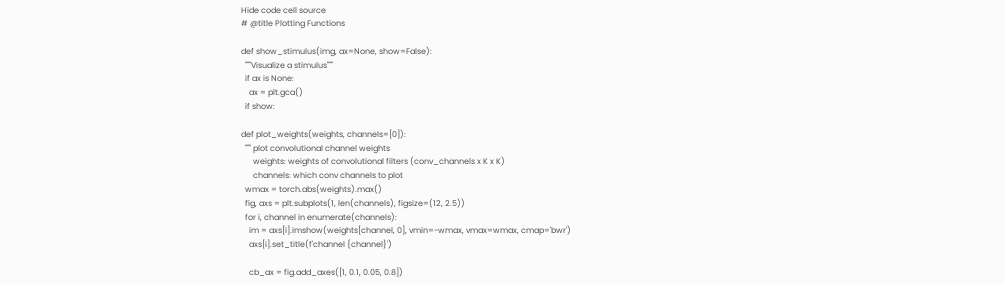Hide code cell source
# @title Plotting Functions

def show_stimulus(img, ax=None, show=False):
  """Visualize a stimulus"""
  if ax is None:
    ax = plt.gca()
  if show:

def plot_weights(weights, channels=[0]):
  """ plot convolutional channel weights
      weights: weights of convolutional filters (conv_channels x K x K)
      channels: which conv channels to plot
  wmax = torch.abs(weights).max()
  fig, axs = plt.subplots(1, len(channels), figsize=(12, 2.5))
  for i, channel in enumerate(channels):
    im = axs[i].imshow(weights[channel, 0], vmin=-wmax, vmax=wmax, cmap='bwr')
    axs[i].set_title(f'channel {channel}')

    cb_ax = fig.add_axes([1, 0.1, 0.05, 0.8])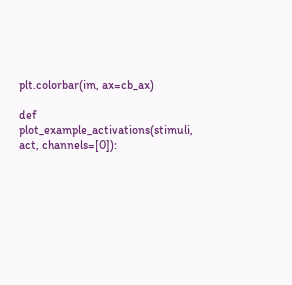plt.colorbar(im, ax=cb_ax)

def plot_example_activations(stimuli, act, channels=[0]):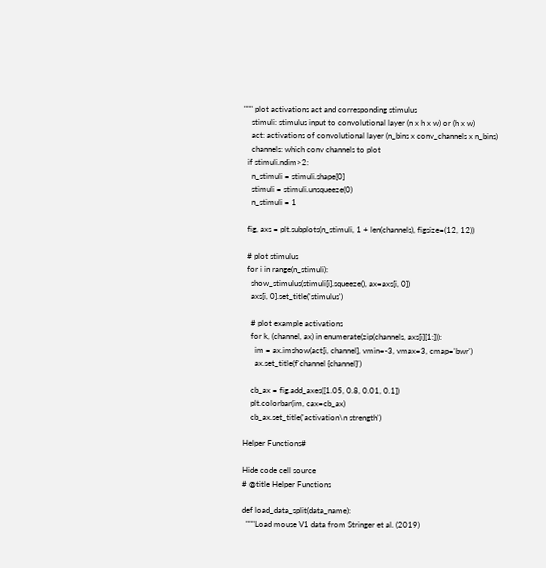""" plot activations act and corresponding stimulus
    stimuli: stimulus input to convolutional layer (n x h x w) or (h x w)
    act: activations of convolutional layer (n_bins x conv_channels x n_bins)
    channels: which conv channels to plot
  if stimuli.ndim>2:
    n_stimuli = stimuli.shape[0]
    stimuli = stimuli.unsqueeze(0)
    n_stimuli = 1

  fig, axs = plt.subplots(n_stimuli, 1 + len(channels), figsize=(12, 12))

  # plot stimulus
  for i in range(n_stimuli):
    show_stimulus(stimuli[i].squeeze(), ax=axs[i, 0])
    axs[i, 0].set_title('stimulus')

    # plot example activations
    for k, (channel, ax) in enumerate(zip(channels, axs[i][1:])):
      im = ax.imshow(act[i, channel], vmin=-3, vmax=3, cmap='bwr')
      ax.set_title(f'channel {channel}')

    cb_ax = fig.add_axes([1.05, 0.8, 0.01, 0.1])
    plt.colorbar(im, cax=cb_ax)
    cb_ax.set_title('activation\n strength')

Helper Functions#

Hide code cell source
# @title Helper Functions

def load_data_split(data_name):
  """Load mouse V1 data from Stringer et al. (2019)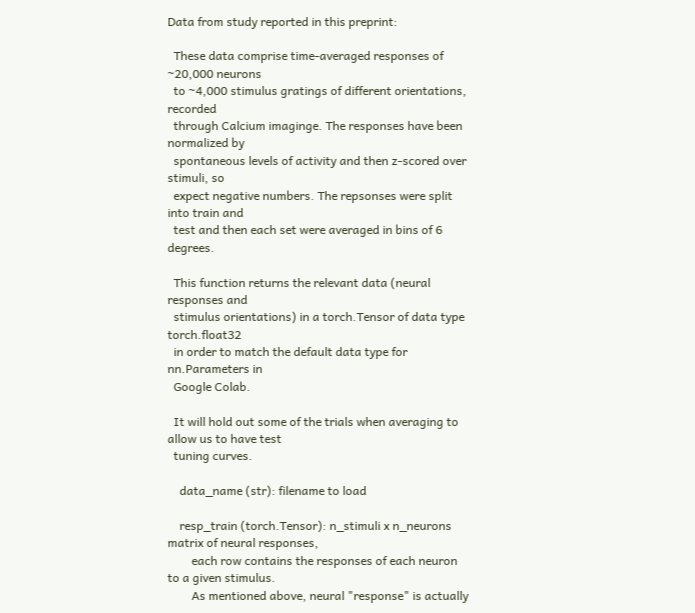Data from study reported in this preprint:

  These data comprise time-averaged responses of ~20,000 neurons
  to ~4,000 stimulus gratings of different orientations, recorded
  through Calcium imaginge. The responses have been normalized by
  spontaneous levels of activity and then z-scored over stimuli, so
  expect negative numbers. The repsonses were split into train and
  test and then each set were averaged in bins of 6 degrees.

  This function returns the relevant data (neural responses and
  stimulus orientations) in a torch.Tensor of data type torch.float32
  in order to match the default data type for nn.Parameters in
  Google Colab.

  It will hold out some of the trials when averaging to allow us to have test
  tuning curves.

    data_name (str): filename to load

    resp_train (torch.Tensor): n_stimuli x n_neurons matrix of neural responses,
        each row contains the responses of each neuron to a given stimulus.
        As mentioned above, neural "response" is actually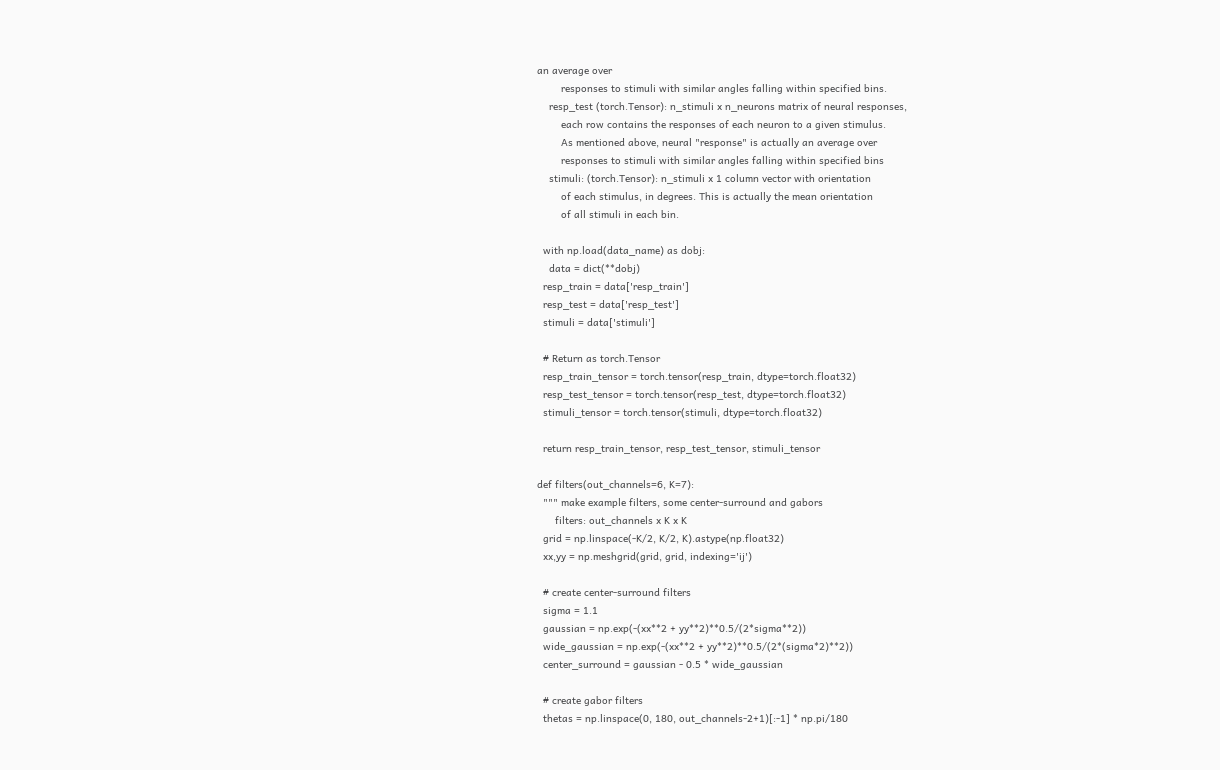an average over
        responses to stimuli with similar angles falling within specified bins.
    resp_test (torch.Tensor): n_stimuli x n_neurons matrix of neural responses,
        each row contains the responses of each neuron to a given stimulus.
        As mentioned above, neural "response" is actually an average over
        responses to stimuli with similar angles falling within specified bins
    stimuli: (torch.Tensor): n_stimuli x 1 column vector with orientation
        of each stimulus, in degrees. This is actually the mean orientation
        of all stimuli in each bin.

  with np.load(data_name) as dobj:
    data = dict(**dobj)
  resp_train = data['resp_train']
  resp_test = data['resp_test']
  stimuli = data['stimuli']

  # Return as torch.Tensor
  resp_train_tensor = torch.tensor(resp_train, dtype=torch.float32)
  resp_test_tensor = torch.tensor(resp_test, dtype=torch.float32)
  stimuli_tensor = torch.tensor(stimuli, dtype=torch.float32)

  return resp_train_tensor, resp_test_tensor, stimuli_tensor

def filters(out_channels=6, K=7):
  """ make example filters, some center-surround and gabors
      filters: out_channels x K x K
  grid = np.linspace(-K/2, K/2, K).astype(np.float32)
  xx,yy = np.meshgrid(grid, grid, indexing='ij')

  # create center-surround filters
  sigma = 1.1
  gaussian = np.exp(-(xx**2 + yy**2)**0.5/(2*sigma**2))
  wide_gaussian = np.exp(-(xx**2 + yy**2)**0.5/(2*(sigma*2)**2))
  center_surround = gaussian - 0.5 * wide_gaussian

  # create gabor filters
  thetas = np.linspace(0, 180, out_channels-2+1)[:-1] * np.pi/180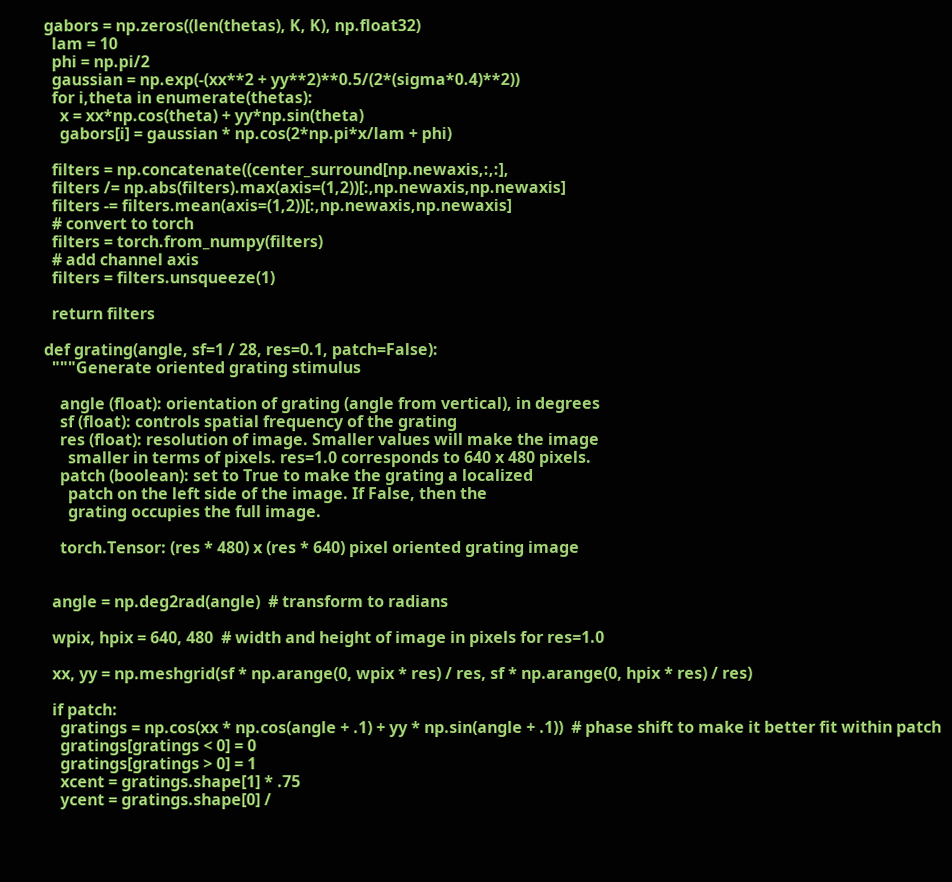gabors = np.zeros((len(thetas), K, K), np.float32)
  lam = 10
  phi = np.pi/2
  gaussian = np.exp(-(xx**2 + yy**2)**0.5/(2*(sigma*0.4)**2))
  for i,theta in enumerate(thetas):
    x = xx*np.cos(theta) + yy*np.sin(theta)
    gabors[i] = gaussian * np.cos(2*np.pi*x/lam + phi)

  filters = np.concatenate((center_surround[np.newaxis,:,:],
  filters /= np.abs(filters).max(axis=(1,2))[:,np.newaxis,np.newaxis]
  filters -= filters.mean(axis=(1,2))[:,np.newaxis,np.newaxis]
  # convert to torch
  filters = torch.from_numpy(filters)
  # add channel axis
  filters = filters.unsqueeze(1)

  return filters

def grating(angle, sf=1 / 28, res=0.1, patch=False):
  """Generate oriented grating stimulus

    angle (float): orientation of grating (angle from vertical), in degrees
    sf (float): controls spatial frequency of the grating
    res (float): resolution of image. Smaller values will make the image
      smaller in terms of pixels. res=1.0 corresponds to 640 x 480 pixels.
    patch (boolean): set to True to make the grating a localized
      patch on the left side of the image. If False, then the
      grating occupies the full image.

    torch.Tensor: (res * 480) x (res * 640) pixel oriented grating image


  angle = np.deg2rad(angle)  # transform to radians

  wpix, hpix = 640, 480  # width and height of image in pixels for res=1.0

  xx, yy = np.meshgrid(sf * np.arange(0, wpix * res) / res, sf * np.arange(0, hpix * res) / res)

  if patch:
    gratings = np.cos(xx * np.cos(angle + .1) + yy * np.sin(angle + .1))  # phase shift to make it better fit within patch
    gratings[gratings < 0] = 0
    gratings[gratings > 0] = 1
    xcent = gratings.shape[1] * .75
    ycent = gratings.shape[0] /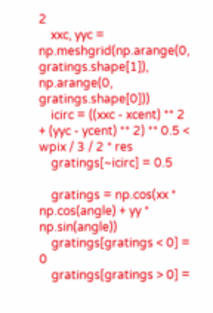2
    xxc, yyc = np.meshgrid(np.arange(0, gratings.shape[1]), np.arange(0, gratings.shape[0]))
    icirc = ((xxc - xcent) ** 2 + (yyc - ycent) ** 2) ** 0.5 < wpix / 3 / 2 * res
    gratings[~icirc] = 0.5

    gratings = np.cos(xx * np.cos(angle) + yy * np.sin(angle))
    gratings[gratings < 0] = 0
    gratings[gratings > 0] =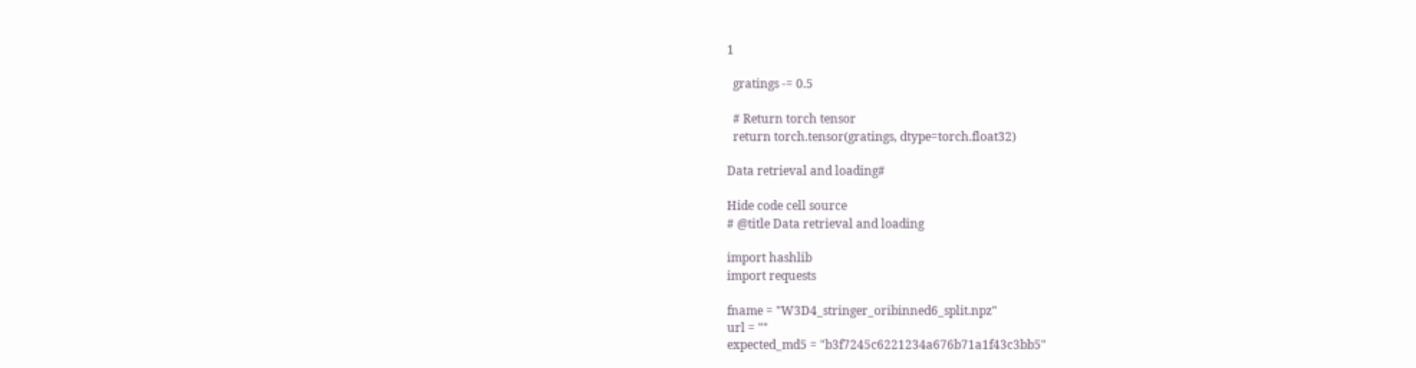1

  gratings -= 0.5

  # Return torch tensor
  return torch.tensor(gratings, dtype=torch.float32)

Data retrieval and loading#

Hide code cell source
# @title Data retrieval and loading

import hashlib
import requests

fname = "W3D4_stringer_oribinned6_split.npz"
url = ""
expected_md5 = "b3f7245c6221234a676b71a1f43c3bb5"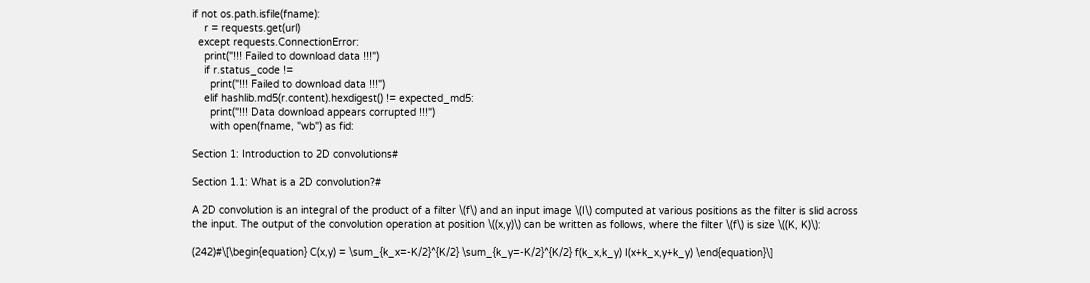if not os.path.isfile(fname):
    r = requests.get(url)
  except requests.ConnectionError:
    print("!!! Failed to download data !!!")
    if r.status_code !=
      print("!!! Failed to download data !!!")
    elif hashlib.md5(r.content).hexdigest() != expected_md5:
      print("!!! Data download appears corrupted !!!")
      with open(fname, "wb") as fid:

Section 1: Introduction to 2D convolutions#

Section 1.1: What is a 2D convolution?#

A 2D convolution is an integral of the product of a filter \(f\) and an input image \(I\) computed at various positions as the filter is slid across the input. The output of the convolution operation at position \((x,y)\) can be written as follows, where the filter \(f\) is size \((K, K)\):

(242)#\[\begin{equation} C(x,y) = \sum_{k_x=-K/2}^{K/2} \sum_{k_y=-K/2}^{K/2} f(k_x,k_y) I(x+k_x,y+k_y) \end{equation}\]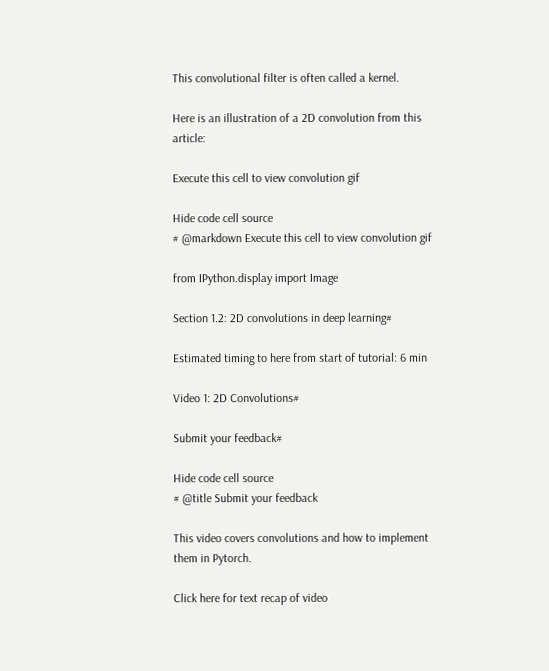This convolutional filter is often called a kernel.

Here is an illustration of a 2D convolution from this article:

Execute this cell to view convolution gif

Hide code cell source
# @markdown Execute this cell to view convolution gif

from IPython.display import Image

Section 1.2: 2D convolutions in deep learning#

Estimated timing to here from start of tutorial: 6 min

Video 1: 2D Convolutions#

Submit your feedback#

Hide code cell source
# @title Submit your feedback

This video covers convolutions and how to implement them in Pytorch.

Click here for text recap of video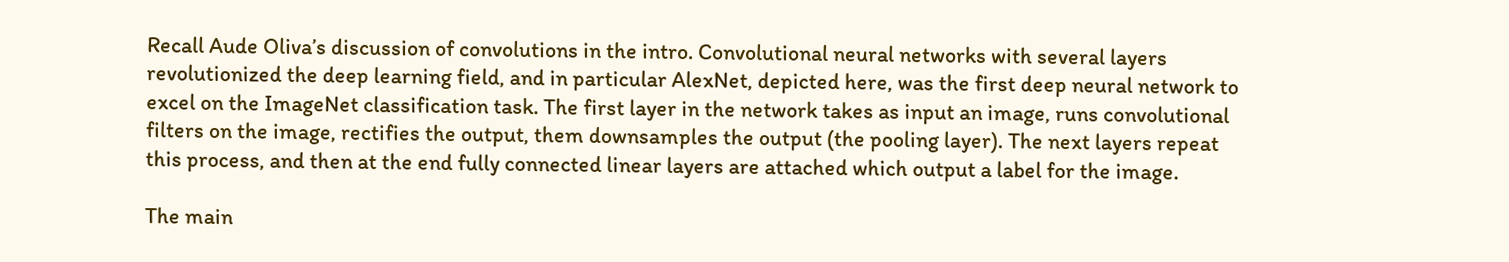Recall Aude Oliva’s discussion of convolutions in the intro. Convolutional neural networks with several layers revolutionized the deep learning field, and in particular AlexNet, depicted here, was the first deep neural network to excel on the ImageNet classification task. The first layer in the network takes as input an image, runs convolutional filters on the image, rectifies the output, them downsamples the output (the pooling layer). The next layers repeat this process, and then at the end fully connected linear layers are attached which output a label for the image.

The main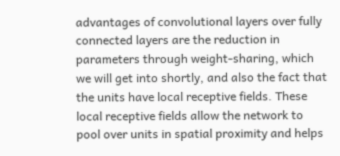advantages of convolutional layers over fully connected layers are the reduction in parameters through weight-sharing, which we will get into shortly, and also the fact that the units have local receptive fields. These local receptive fields allow the network to pool over units in spatial proximity and helps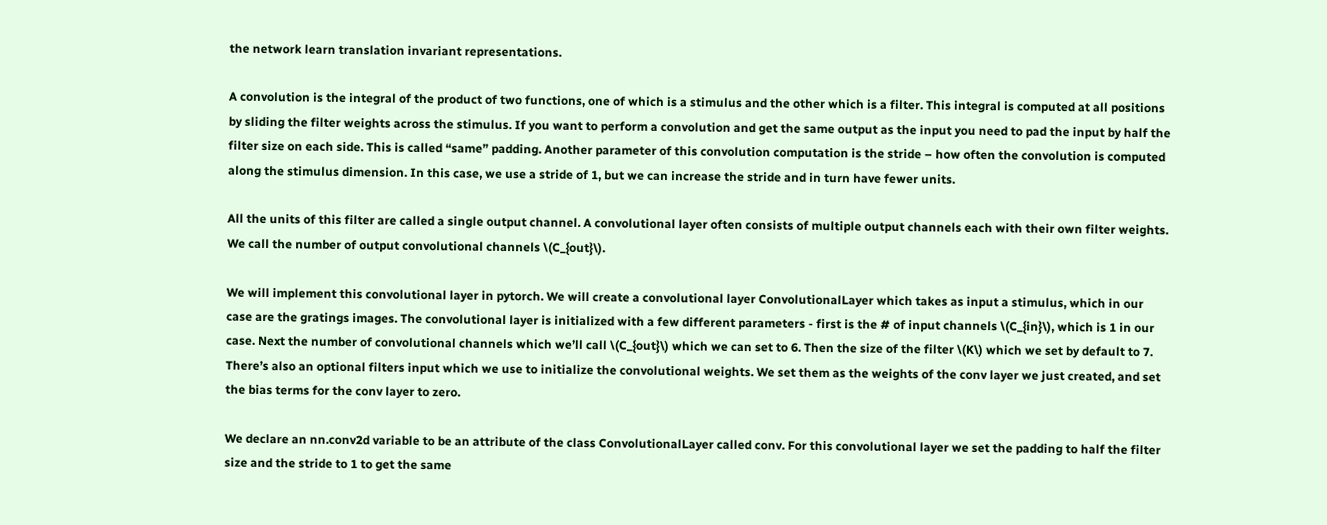the network learn translation invariant representations.

A convolution is the integral of the product of two functions, one of which is a stimulus and the other which is a filter. This integral is computed at all positions by sliding the filter weights across the stimulus. If you want to perform a convolution and get the same output as the input you need to pad the input by half the filter size on each side. This is called “same” padding. Another parameter of this convolution computation is the stride – how often the convolution is computed along the stimulus dimension. In this case, we use a stride of 1, but we can increase the stride and in turn have fewer units.

All the units of this filter are called a single output channel. A convolutional layer often consists of multiple output channels each with their own filter weights. We call the number of output convolutional channels \(C_{out}\).

We will implement this convolutional layer in pytorch. We will create a convolutional layer ConvolutionalLayer which takes as input a stimulus, which in our case are the gratings images. The convolutional layer is initialized with a few different parameters - first is the # of input channels \(C_{in}\), which is 1 in our case. Next the number of convolutional channels which we’ll call \(C_{out}\) which we can set to 6. Then the size of the filter \(K\) which we set by default to 7. There’s also an optional filters input which we use to initialize the convolutional weights. We set them as the weights of the conv layer we just created, and set the bias terms for the conv layer to zero.

We declare an nn.conv2d variable to be an attribute of the class ConvolutionalLayer called conv. For this convolutional layer we set the padding to half the filter size and the stride to 1 to get the same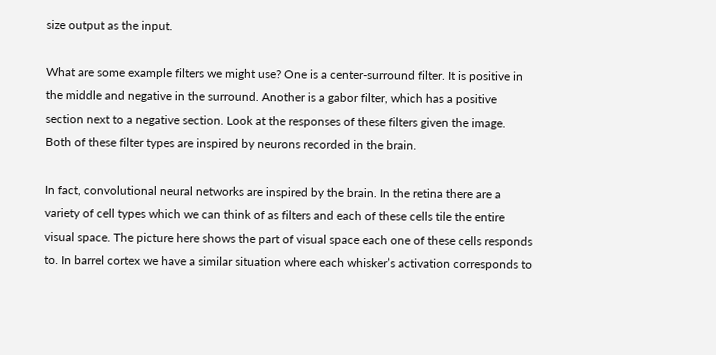size output as the input.

What are some example filters we might use? One is a center-surround filter. It is positive in the middle and negative in the surround. Another is a gabor filter, which has a positive section next to a negative section. Look at the responses of these filters given the image. Both of these filter types are inspired by neurons recorded in the brain.

In fact, convolutional neural networks are inspired by the brain. In the retina there are a variety of cell types which we can think of as filters and each of these cells tile the entire visual space. The picture here shows the part of visual space each one of these cells responds to. In barrel cortex we have a similar situation where each whisker’s activation corresponds to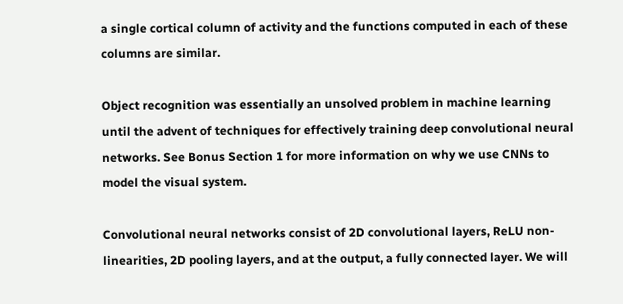a single cortical column of activity and the functions computed in each of these columns are similar.

Object recognition was essentially an unsolved problem in machine learning until the advent of techniques for effectively training deep convolutional neural networks. See Bonus Section 1 for more information on why we use CNNs to model the visual system.

Convolutional neural networks consist of 2D convolutional layers, ReLU non-linearities, 2D pooling layers, and at the output, a fully connected layer. We will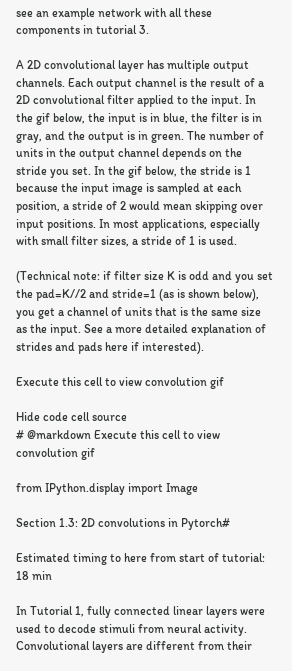see an example network with all these components in tutorial 3.

A 2D convolutional layer has multiple output channels. Each output channel is the result of a 2D convolutional filter applied to the input. In the gif below, the input is in blue, the filter is in gray, and the output is in green. The number of units in the output channel depends on the stride you set. In the gif below, the stride is 1 because the input image is sampled at each position, a stride of 2 would mean skipping over input positions. In most applications, especially with small filter sizes, a stride of 1 is used.

(Technical note: if filter size K is odd and you set the pad=K//2 and stride=1 (as is shown below), you get a channel of units that is the same size as the input. See a more detailed explanation of strides and pads here if interested).

Execute this cell to view convolution gif

Hide code cell source
# @markdown Execute this cell to view convolution gif

from IPython.display import Image

Section 1.3: 2D convolutions in Pytorch#

Estimated timing to here from start of tutorial: 18 min

In Tutorial 1, fully connected linear layers were used to decode stimuli from neural activity. Convolutional layers are different from their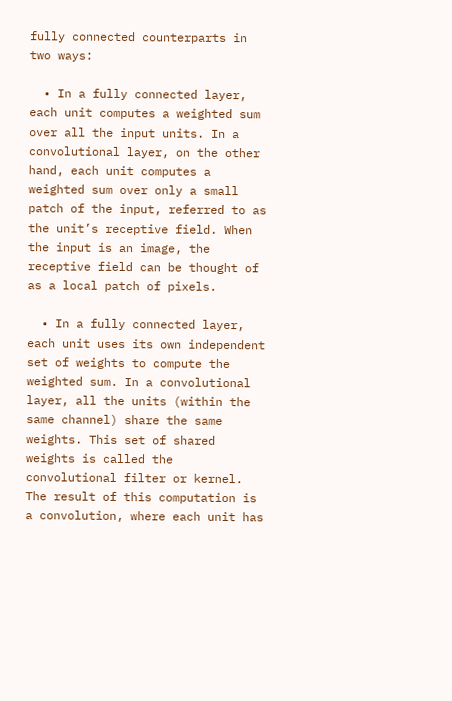fully connected counterparts in two ways:

  • In a fully connected layer, each unit computes a weighted sum over all the input units. In a convolutional layer, on the other hand, each unit computes a weighted sum over only a small patch of the input, referred to as the unit’s receptive field. When the input is an image, the receptive field can be thought of as a local patch of pixels.

  • In a fully connected layer, each unit uses its own independent set of weights to compute the weighted sum. In a convolutional layer, all the units (within the same channel) share the same weights. This set of shared weights is called the convolutional filter or kernel. The result of this computation is a convolution, where each unit has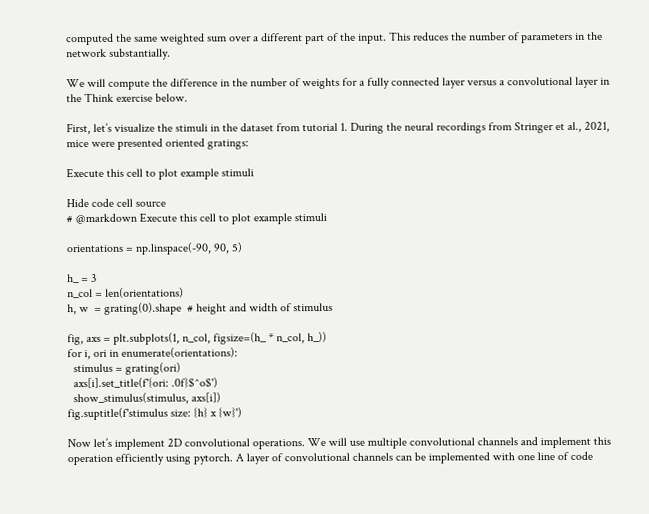computed the same weighted sum over a different part of the input. This reduces the number of parameters in the network substantially.

We will compute the difference in the number of weights for a fully connected layer versus a convolutional layer in the Think exercise below.

First, let’s visualize the stimuli in the dataset from tutorial 1. During the neural recordings from Stringer et al., 2021, mice were presented oriented gratings:

Execute this cell to plot example stimuli

Hide code cell source
# @markdown Execute this cell to plot example stimuli

orientations = np.linspace(-90, 90, 5)

h_ = 3
n_col = len(orientations)
h, w  = grating(0).shape  # height and width of stimulus

fig, axs = plt.subplots(1, n_col, figsize=(h_ * n_col, h_))
for i, ori in enumerate(orientations):
  stimulus = grating(ori)
  axs[i].set_title(f'{ori: .0f}$^o$')
  show_stimulus(stimulus, axs[i])
fig.suptitle(f'stimulus size: {h} x {w}')

Now let’s implement 2D convolutional operations. We will use multiple convolutional channels and implement this operation efficiently using pytorch. A layer of convolutional channels can be implemented with one line of code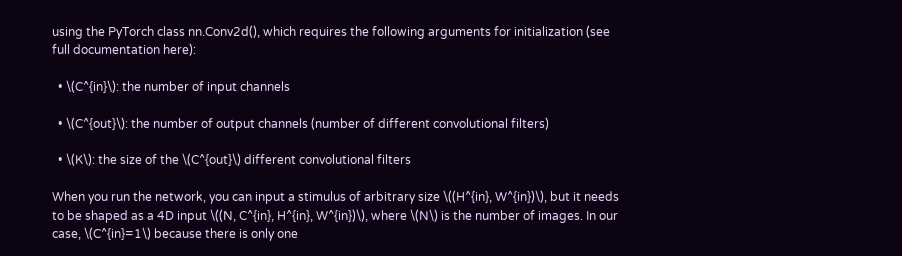using the PyTorch class nn.Conv2d(), which requires the following arguments for initialization (see full documentation here):

  • \(C^{in}\): the number of input channels

  • \(C^{out}\): the number of output channels (number of different convolutional filters)

  • \(K\): the size of the \(C^{out}\) different convolutional filters

When you run the network, you can input a stimulus of arbitrary size \((H^{in}, W^{in})\), but it needs to be shaped as a 4D input \((N, C^{in}, H^{in}, W^{in})\), where \(N\) is the number of images. In our case, \(C^{in}=1\) because there is only one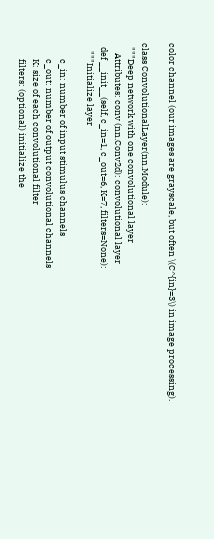color channel (our images are grayscale, but often \(C^{in}=3\) in image processing).

class ConvolutionalLayer(nn.Module):
  """Deep network with one convolutional layer
     Attributes: conv (nn.Conv2d): convolutional layer
  def __init__(self, c_in=1, c_out=6, K=7, filters=None):
    """Initialize layer

        c_in: number of input stimulus channels
        c_out: number of output convolutional channels
        K: size of each convolutional filter
        filters: (optional) initialize the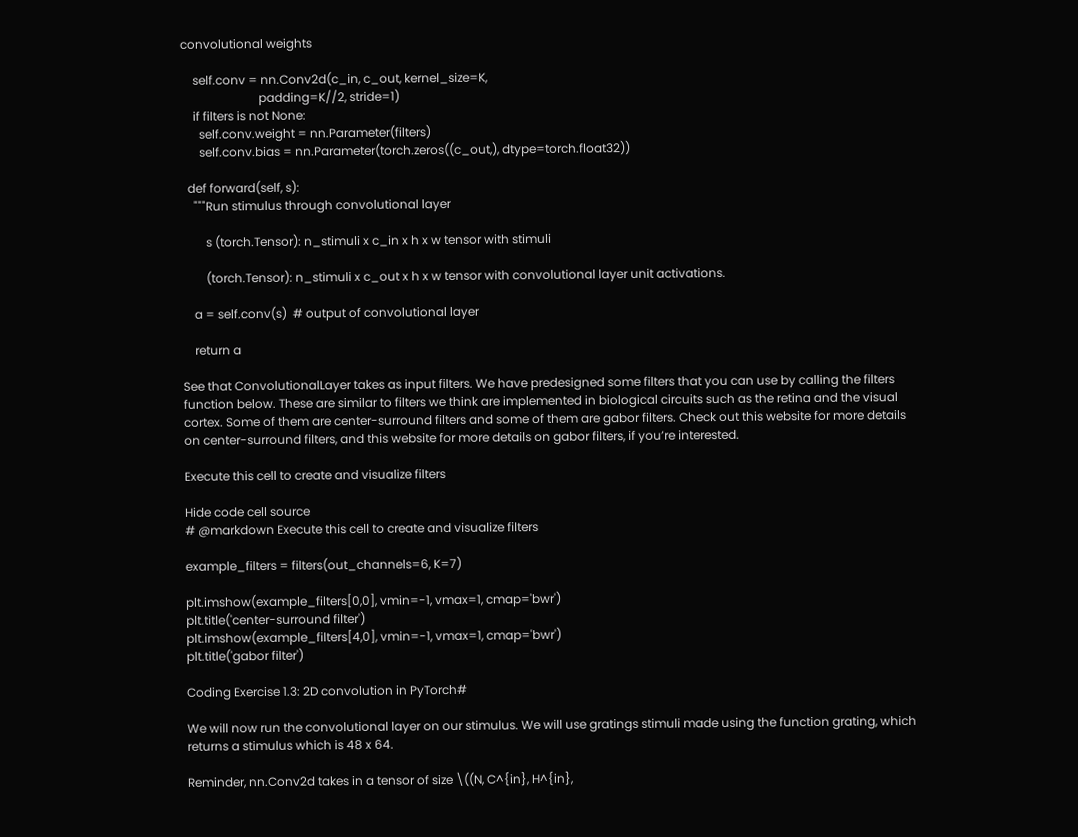convolutional weights

    self.conv = nn.Conv2d(c_in, c_out, kernel_size=K,
                          padding=K//2, stride=1)
    if filters is not None:
      self.conv.weight = nn.Parameter(filters)
      self.conv.bias = nn.Parameter(torch.zeros((c_out,), dtype=torch.float32))

  def forward(self, s):
    """Run stimulus through convolutional layer

        s (torch.Tensor): n_stimuli x c_in x h x w tensor with stimuli

        (torch.Tensor): n_stimuli x c_out x h x w tensor with convolutional layer unit activations.

    a = self.conv(s)  # output of convolutional layer

    return a

See that ConvolutionalLayer takes as input filters. We have predesigned some filters that you can use by calling the filters function below. These are similar to filters we think are implemented in biological circuits such as the retina and the visual cortex. Some of them are center-surround filters and some of them are gabor filters. Check out this website for more details on center-surround filters, and this website for more details on gabor filters, if you’re interested.

Execute this cell to create and visualize filters

Hide code cell source
# @markdown Execute this cell to create and visualize filters

example_filters = filters(out_channels=6, K=7)

plt.imshow(example_filters[0,0], vmin=-1, vmax=1, cmap='bwr')
plt.title('center-surround filter')
plt.imshow(example_filters[4,0], vmin=-1, vmax=1, cmap='bwr')
plt.title('gabor filter')

Coding Exercise 1.3: 2D convolution in PyTorch#

We will now run the convolutional layer on our stimulus. We will use gratings stimuli made using the function grating, which returns a stimulus which is 48 x 64.

Reminder, nn.Conv2d takes in a tensor of size \((N, C^{in}, H^{in},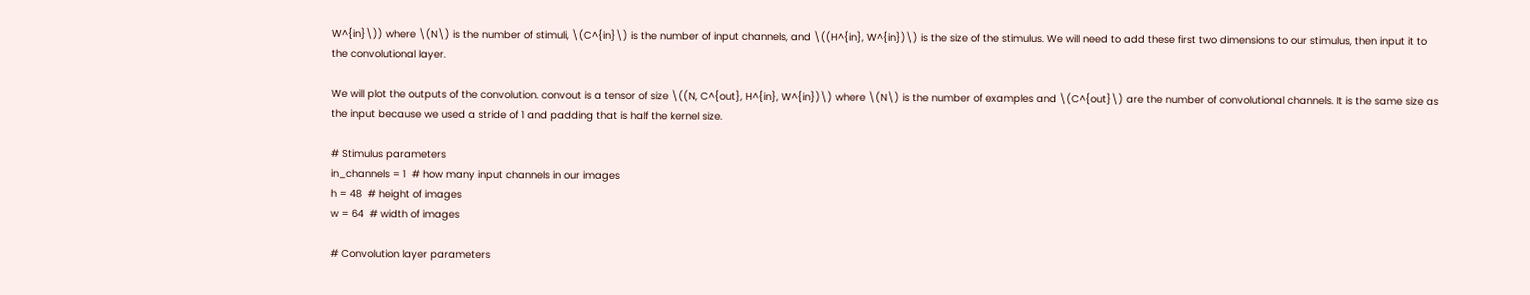W^{in}\)) where \(N\) is the number of stimuli, \(C^{in}\) is the number of input channels, and \((H^{in}, W^{in})\) is the size of the stimulus. We will need to add these first two dimensions to our stimulus, then input it to the convolutional layer.

We will plot the outputs of the convolution. convout is a tensor of size \((N, C^{out}, H^{in}, W^{in})\) where \(N\) is the number of examples and \(C^{out}\) are the number of convolutional channels. It is the same size as the input because we used a stride of 1 and padding that is half the kernel size.

# Stimulus parameters
in_channels = 1  # how many input channels in our images
h = 48  # height of images
w = 64  # width of images

# Convolution layer parameters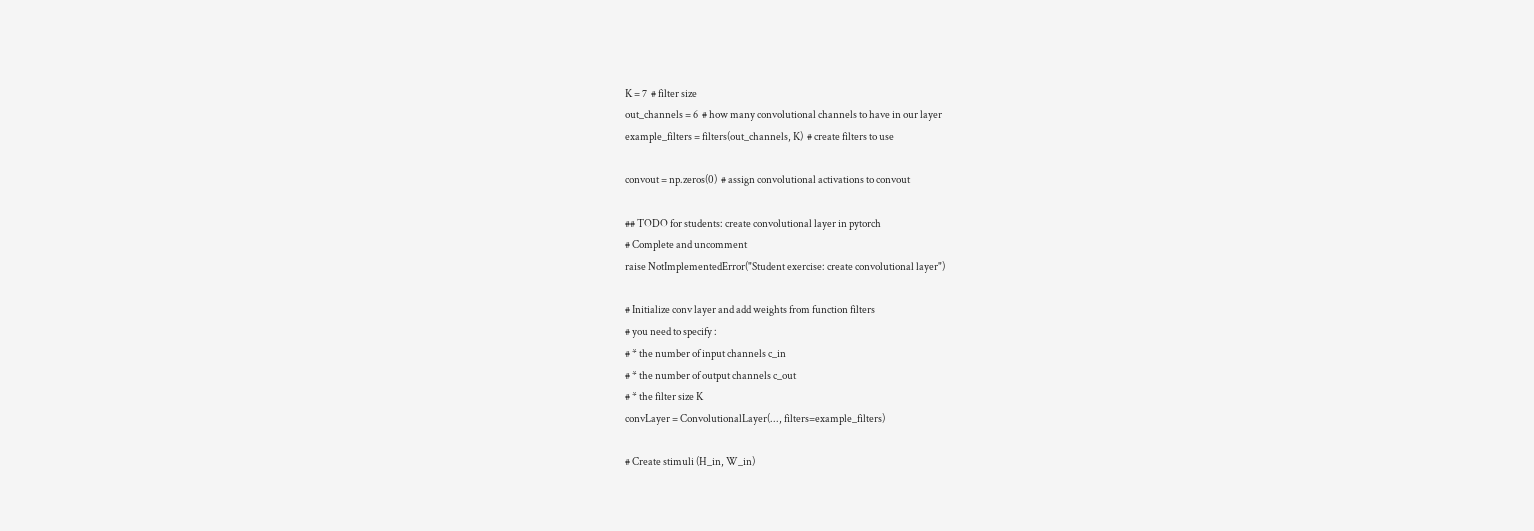K = 7  # filter size
out_channels = 6  # how many convolutional channels to have in our layer
example_filters = filters(out_channels, K)  # create filters to use

convout = np.zeros(0)  # assign convolutional activations to convout

## TODO for students: create convolutional layer in pytorch
# Complete and uncomment
raise NotImplementedError("Student exercise: create convolutional layer")

# Initialize conv layer and add weights from function filters
# you need to specify :
# * the number of input channels c_in
# * the number of output channels c_out
# * the filter size K
convLayer = ConvolutionalLayer(..., filters=example_filters)

# Create stimuli (H_in, W_in)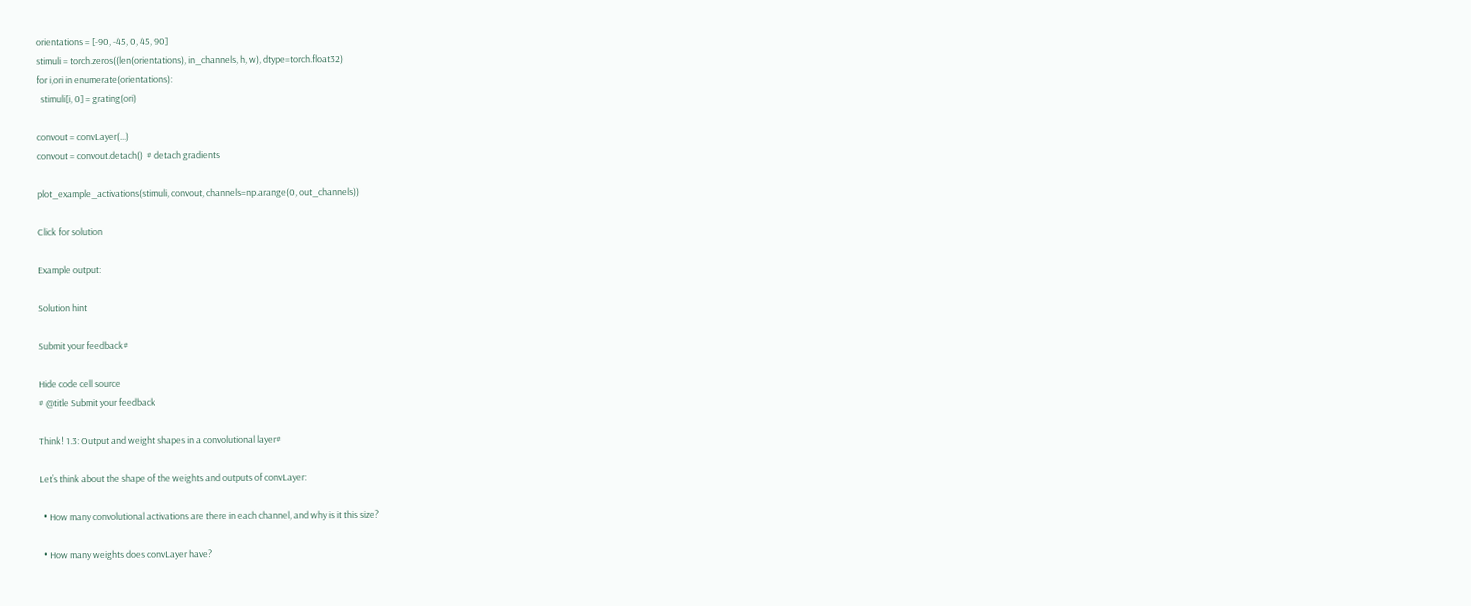orientations = [-90, -45, 0, 45, 90]
stimuli = torch.zeros((len(orientations), in_channels, h, w), dtype=torch.float32)
for i,ori in enumerate(orientations):
  stimuli[i, 0] = grating(ori)

convout = convLayer(...)
convout = convout.detach()  # detach gradients

plot_example_activations(stimuli, convout, channels=np.arange(0, out_channels))

Click for solution

Example output:

Solution hint

Submit your feedback#

Hide code cell source
# @title Submit your feedback

Think! 1.3: Output and weight shapes in a convolutional layer#

Let’s think about the shape of the weights and outputs of convLayer:

  • How many convolutional activations are there in each channel, and why is it this size?

  • How many weights does convLayer have?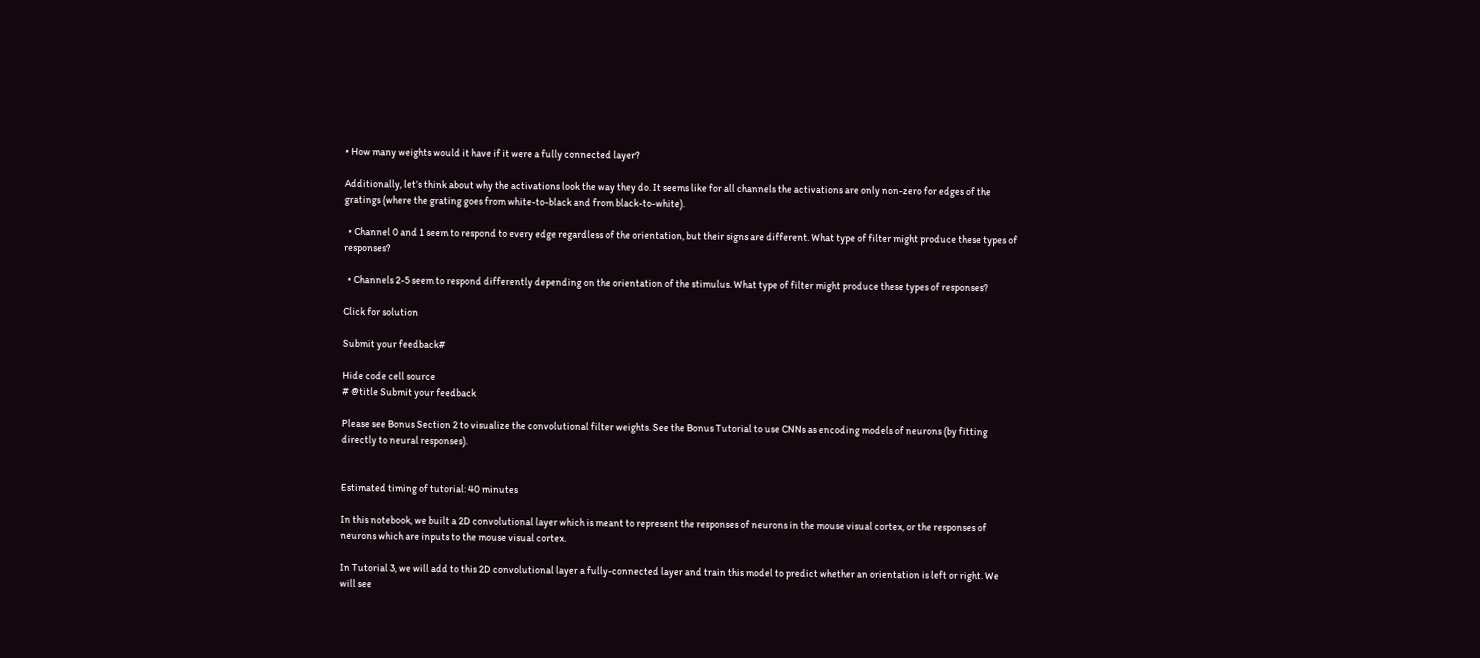• How many weights would it have if it were a fully connected layer?

Additionally, let’s think about why the activations look the way they do. It seems like for all channels the activations are only non-zero for edges of the gratings (where the grating goes from white-to-black and from black-to-white).

  • Channel 0 and 1 seem to respond to every edge regardless of the orientation, but their signs are different. What type of filter might produce these types of responses?

  • Channels 2-5 seem to respond differently depending on the orientation of the stimulus. What type of filter might produce these types of responses?

Click for solution

Submit your feedback#

Hide code cell source
# @title Submit your feedback

Please see Bonus Section 2 to visualize the convolutional filter weights. See the Bonus Tutorial to use CNNs as encoding models of neurons (by fitting directly to neural responses).


Estimated timing of tutorial: 40 minutes

In this notebook, we built a 2D convolutional layer which is meant to represent the responses of neurons in the mouse visual cortex, or the responses of neurons which are inputs to the mouse visual cortex.

In Tutorial 3, we will add to this 2D convolutional layer a fully-connected layer and train this model to predict whether an orientation is left or right. We will see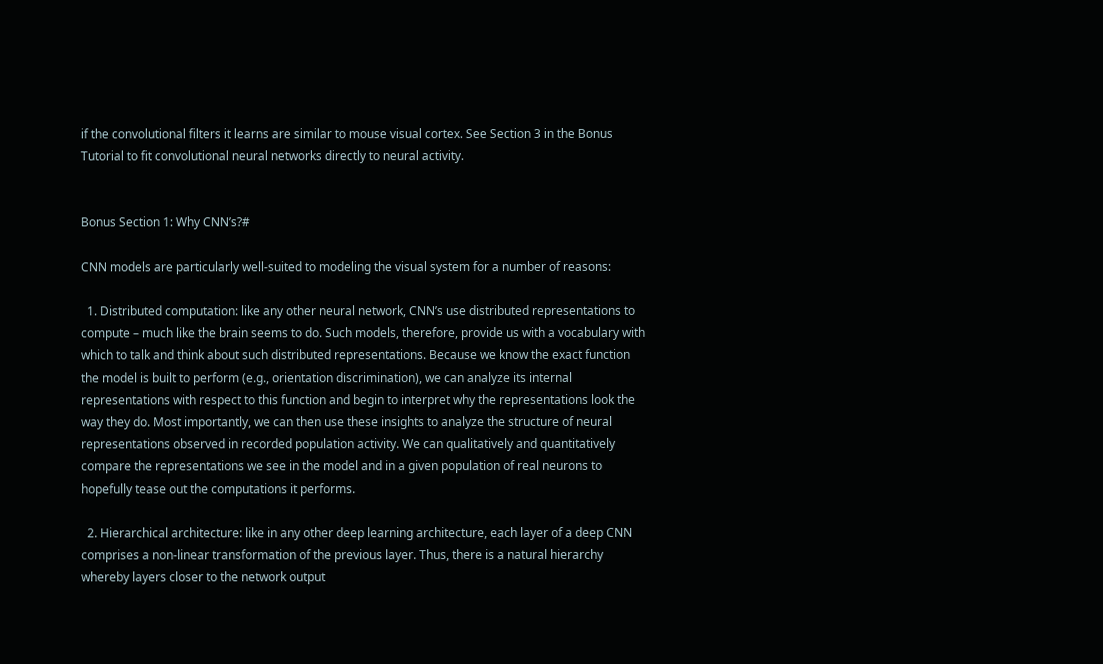if the convolutional filters it learns are similar to mouse visual cortex. See Section 3 in the Bonus Tutorial to fit convolutional neural networks directly to neural activity.


Bonus Section 1: Why CNN’s?#

CNN models are particularly well-suited to modeling the visual system for a number of reasons:

  1. Distributed computation: like any other neural network, CNN’s use distributed representations to compute – much like the brain seems to do. Such models, therefore, provide us with a vocabulary with which to talk and think about such distributed representations. Because we know the exact function the model is built to perform (e.g., orientation discrimination), we can analyze its internal representations with respect to this function and begin to interpret why the representations look the way they do. Most importantly, we can then use these insights to analyze the structure of neural representations observed in recorded population activity. We can qualitatively and quantitatively compare the representations we see in the model and in a given population of real neurons to hopefully tease out the computations it performs.

  2. Hierarchical architecture: like in any other deep learning architecture, each layer of a deep CNN comprises a non-linear transformation of the previous layer. Thus, there is a natural hierarchy whereby layers closer to the network output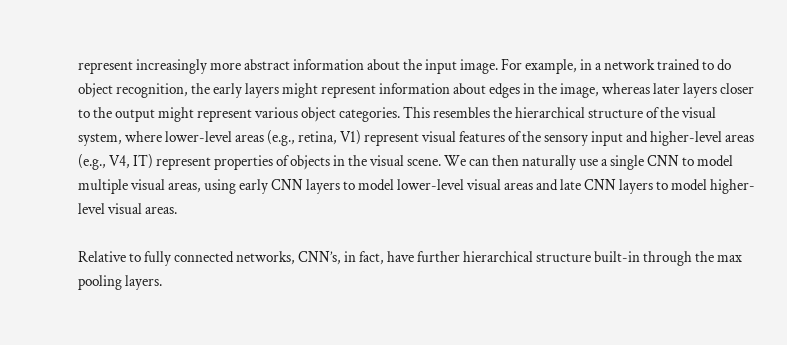represent increasingly more abstract information about the input image. For example, in a network trained to do object recognition, the early layers might represent information about edges in the image, whereas later layers closer to the output might represent various object categories. This resembles the hierarchical structure of the visual system, where lower-level areas (e.g., retina, V1) represent visual features of the sensory input and higher-level areas (e.g., V4, IT) represent properties of objects in the visual scene. We can then naturally use a single CNN to model multiple visual areas, using early CNN layers to model lower-level visual areas and late CNN layers to model higher-level visual areas.

Relative to fully connected networks, CNN’s, in fact, have further hierarchical structure built-in through the max pooling layers.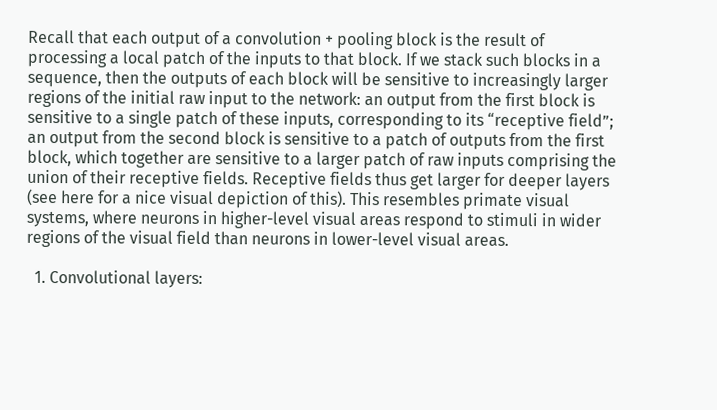Recall that each output of a convolution + pooling block is the result of processing a local patch of the inputs to that block. If we stack such blocks in a sequence, then the outputs of each block will be sensitive to increasingly larger regions of the initial raw input to the network: an output from the first block is sensitive to a single patch of these inputs, corresponding to its “receptive field”; an output from the second block is sensitive to a patch of outputs from the first block, which together are sensitive to a larger patch of raw inputs comprising the union of their receptive fields. Receptive fields thus get larger for deeper layers (see here for a nice visual depiction of this). This resembles primate visual systems, where neurons in higher-level visual areas respond to stimuli in wider regions of the visual field than neurons in lower-level visual areas.

  1. Convolutional layers: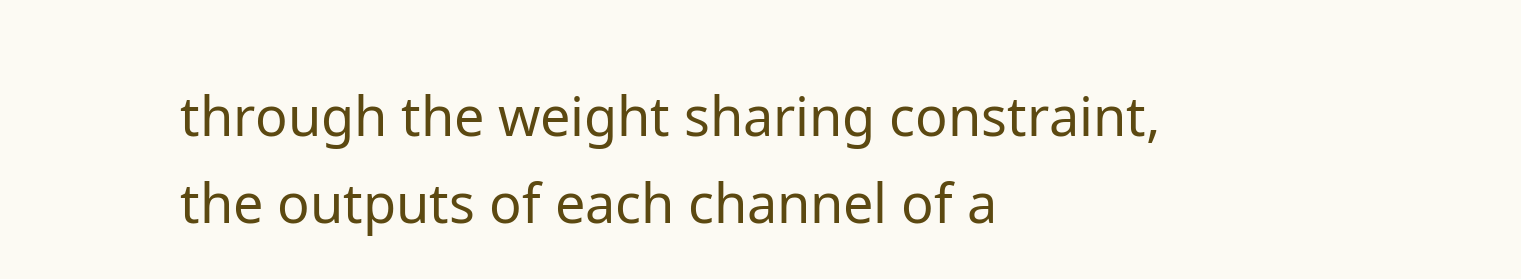through the weight sharing constraint, the outputs of each channel of a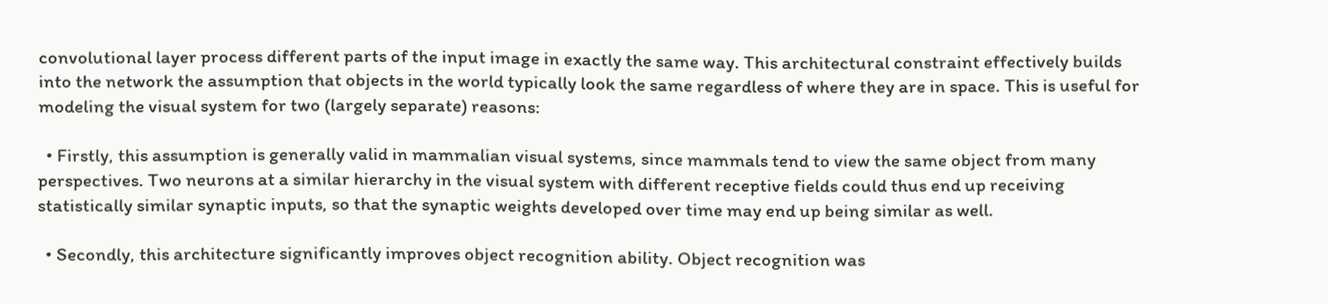convolutional layer process different parts of the input image in exactly the same way. This architectural constraint effectively builds into the network the assumption that objects in the world typically look the same regardless of where they are in space. This is useful for modeling the visual system for two (largely separate) reasons:

  • Firstly, this assumption is generally valid in mammalian visual systems, since mammals tend to view the same object from many perspectives. Two neurons at a similar hierarchy in the visual system with different receptive fields could thus end up receiving statistically similar synaptic inputs, so that the synaptic weights developed over time may end up being similar as well.

  • Secondly, this architecture significantly improves object recognition ability. Object recognition was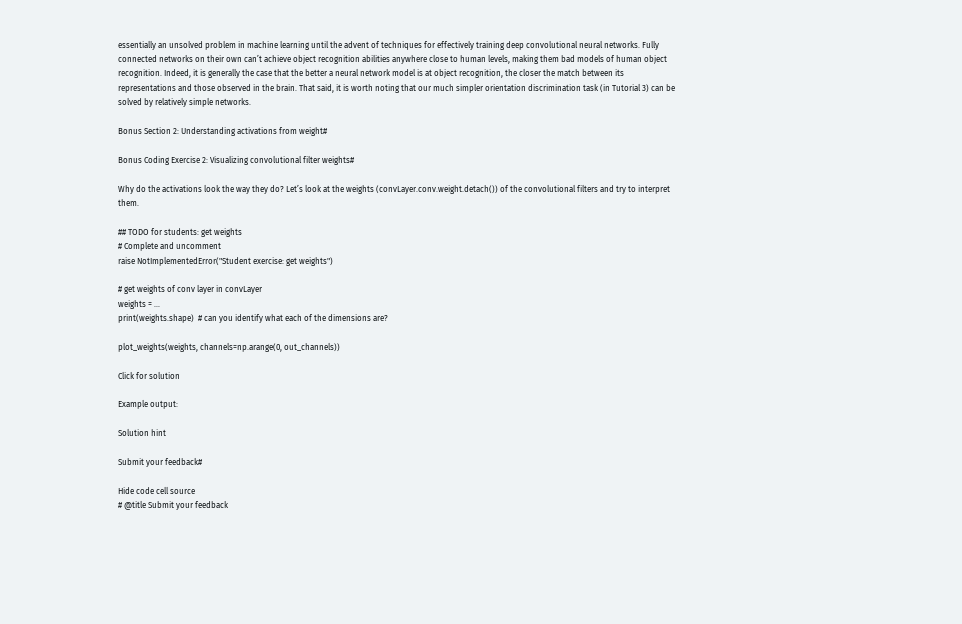essentially an unsolved problem in machine learning until the advent of techniques for effectively training deep convolutional neural networks. Fully connected networks on their own can’t achieve object recognition abilities anywhere close to human levels, making them bad models of human object recognition. Indeed, it is generally the case that the better a neural network model is at object recognition, the closer the match between its representations and those observed in the brain. That said, it is worth noting that our much simpler orientation discrimination task (in Tutorial 3) can be solved by relatively simple networks.

Bonus Section 2: Understanding activations from weight#

Bonus Coding Exercise 2: Visualizing convolutional filter weights#

Why do the activations look the way they do? Let’s look at the weights (convLayer.conv.weight.detach()) of the convolutional filters and try to interpret them.

## TODO for students: get weights
# Complete and uncomment
raise NotImplementedError("Student exercise: get weights")

# get weights of conv layer in convLayer
weights = ...
print(weights.shape)  # can you identify what each of the dimensions are?

plot_weights(weights, channels=np.arange(0, out_channels))

Click for solution

Example output:

Solution hint

Submit your feedback#

Hide code cell source
# @title Submit your feedback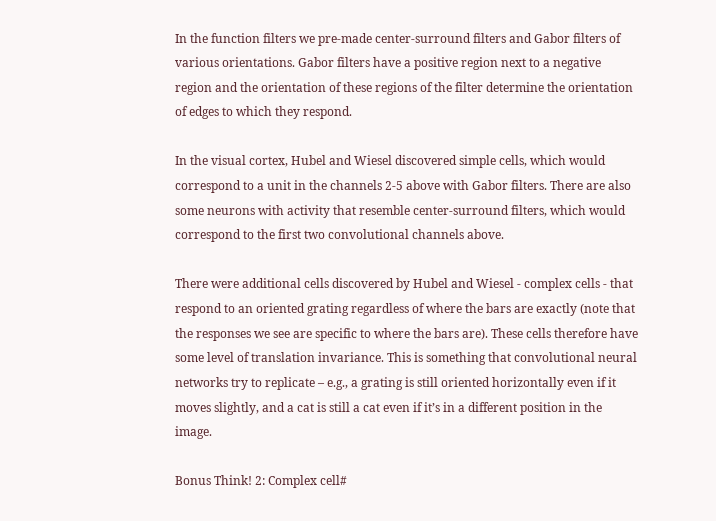In the function filters we pre-made center-surround filters and Gabor filters of various orientations. Gabor filters have a positive region next to a negative region and the orientation of these regions of the filter determine the orientation of edges to which they respond.

In the visual cortex, Hubel and Wiesel discovered simple cells, which would correspond to a unit in the channels 2-5 above with Gabor filters. There are also some neurons with activity that resemble center-surround filters, which would correspond to the first two convolutional channels above.

There were additional cells discovered by Hubel and Wiesel - complex cells - that respond to an oriented grating regardless of where the bars are exactly (note that the responses we see are specific to where the bars are). These cells therefore have some level of translation invariance. This is something that convolutional neural networks try to replicate – e.g., a grating is still oriented horizontally even if it moves slightly, and a cat is still a cat even if it’s in a different position in the image.

Bonus Think! 2: Complex cell#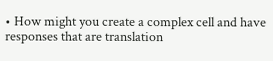• How might you create a complex cell and have responses that are translation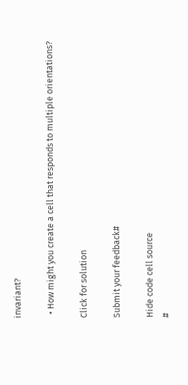invariant?

  • How might you create a cell that responds to multiple orientations?

Click for solution

Submit your feedback#

Hide code cell source
#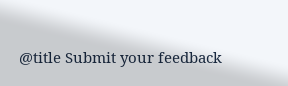@title Submit your feedback